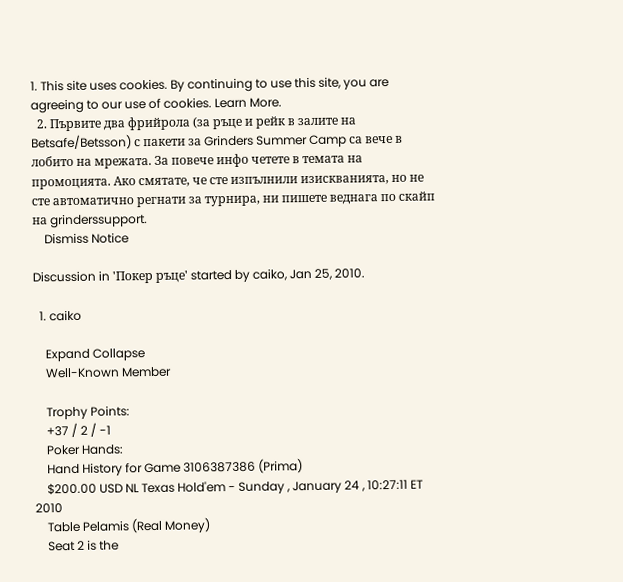1. This site uses cookies. By continuing to use this site, you are agreeing to our use of cookies. Learn More.
  2. Първите два фрийрола (за ръце и рейк в залите на Betsafe/Betsson) с пакети за Grinders Summer Camp са вече в лобито на мрежата. За повече инфо четете в темата на промоцията. Ако смятате, че сте изпълнили изискванията, но не сте автоматично регнати за турнира, ни пишете веднага по скайп на grinderssupport.
    Dismiss Notice

Discussion in 'Покер ръце' started by caiko, Jan 25, 2010.

  1. caiko

    Expand Collapse
    Well-Known Member

    Trophy Points:
    +37 / 2 / -1
    Poker Hands:
    Hand History for Game 3106387386 (Prima)
    $200.00 USD NL Texas Hold'em - Sunday , January 24 , 10:27:11 ET 2010
    Table Pelamis (Real Money)
    Seat 2 is the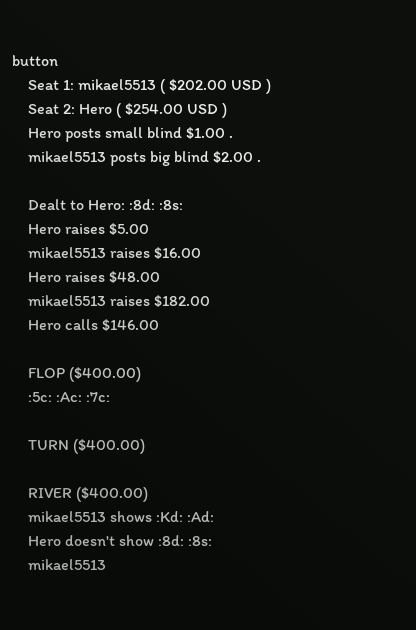button
    Seat 1: mikael5513 ( $202.00 USD )
    Seat 2: Hero ( $254.00 USD )
    Hero posts small blind $1.00 .
    mikael5513 posts big blind $2.00 .

    Dealt to Hero: :8d: :8s:
    Hero raises $5.00
    mikael5513 raises $16.00
    Hero raises $48.00
    mikael5513 raises $182.00
    Hero calls $146.00

    FLOP ($400.00)
    :5c: :Ac: :7c:

    TURN ($400.00)

    RIVER ($400.00)
    mikael5513 shows :Kd: :Ad:
    Hero doesn't show :8d: :8s:
    mikael5513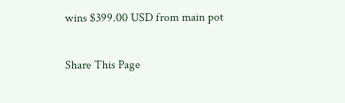wins $399.00 USD from main pot

Share This Page